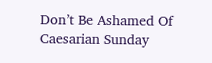Don’t Be Ashamed Of Caesarian Sunday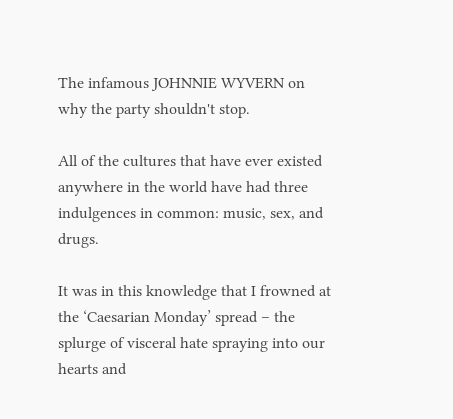The infamous JOHNNIE WYVERN on why the party shouldn't stop.

All of the cultures that have ever existed anywhere in the world have had three indulgences in common: music, sex, and drugs.

It was in this knowledge that I frowned at the ‘Caesarian Monday’ spread – the splurge of visceral hate spraying into our hearts and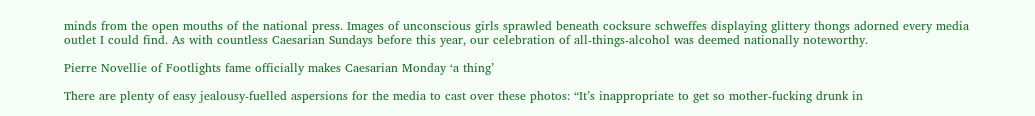minds from the open mouths of the national press. Images of unconscious girls sprawled beneath cocksure schweffes displaying glittery thongs adorned every media outlet I could find. As with countless Caesarian Sundays before this year, our celebration of all-things-alcohol was deemed nationally noteworthy.

Pierre Novellie of Footlights fame officially makes Caesarian Monday ‘a thing’

There are plenty of easy jealousy-fuelled aspersions for the media to cast over these photos: “It’s inappropriate to get so mother-fucking drunk in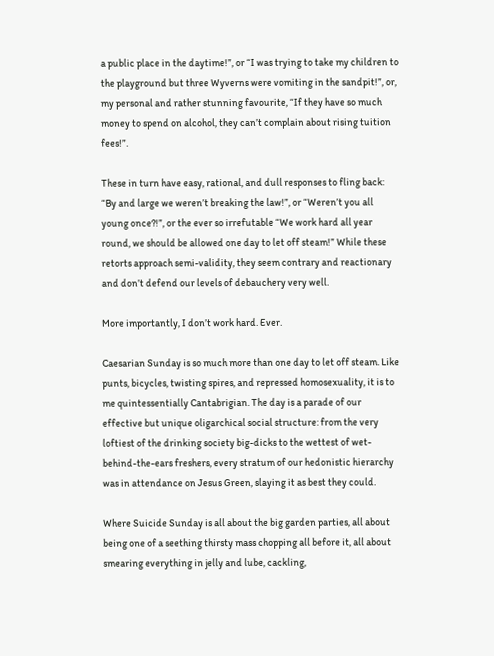a public place in the daytime!”, or “I was trying to take my children to the playground but three Wyverns were vomiting in the sandpit!”, or, my personal and rather stunning favourite, “If they have so much money to spend on alcohol, they can’t complain about rising tuition fees!”.

These in turn have easy, rational, and dull responses to fling back: “By and large we weren’t breaking the law!”, or “Weren’t you all young once?!”, or the ever so irrefutable “We work hard all year round, we should be allowed one day to let off steam!” While these retorts approach semi-validity, they seem contrary and reactionary and don’t defend our levels of debauchery very well.

More importantly, I don’t work hard. Ever.

Caesarian Sunday is so much more than one day to let off steam. Like punts, bicycles, twisting spires, and repressed homosexuality, it is to me quintessentially Cantabrigian. The day is a parade of our effective but unique oligarchical social structure: from the very loftiest of the drinking society big-dicks to the wettest of wet-behind-the-ears freshers, every stratum of our hedonistic hierarchy was in attendance on Jesus Green, slaying it as best they could.

Where Suicide Sunday is all about the big garden parties, all about being one of a seething thirsty mass chopping all before it, all about smearing everything in jelly and lube, cackling,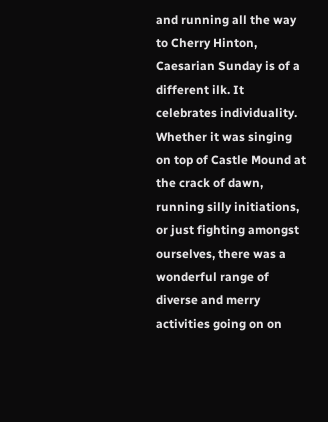and running all the way to Cherry Hinton, Caesarian Sunday is of a different ilk. It celebrates individuality. Whether it was singing on top of Castle Mound at the crack of dawn, running silly initiations, or just fighting amongst ourselves, there was a wonderful range of diverse and merry activities going on on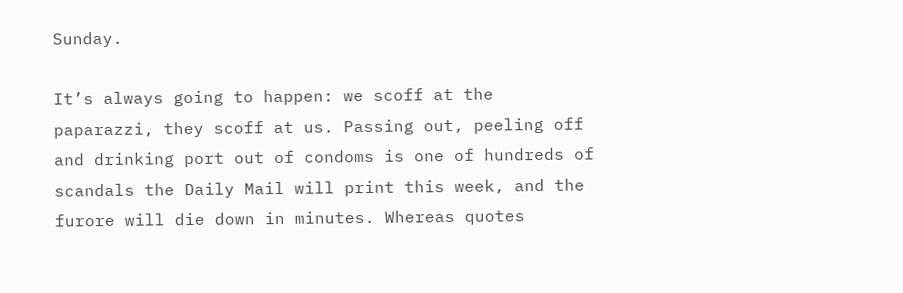Sunday.

It’s always going to happen: we scoff at the paparazzi, they scoff at us. Passing out, peeling off and drinking port out of condoms is one of hundreds of scandals the Daily Mail will print this week, and the furore will die down in minutes. Whereas quotes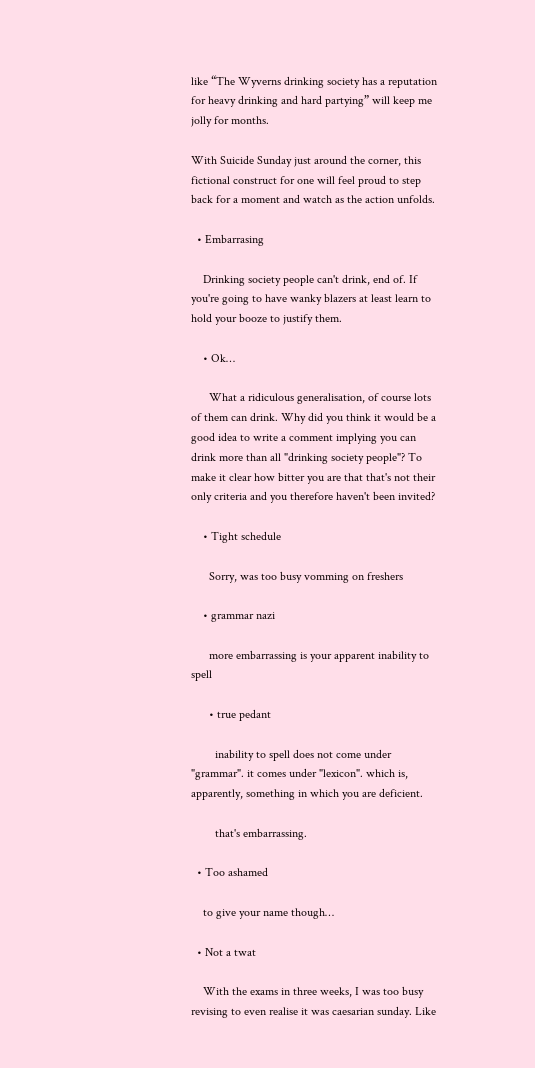like “The Wyverns drinking society has a reputation for heavy drinking and hard partying” will keep me jolly for months.

With Suicide Sunday just around the corner, this fictional construct for one will feel proud to step back for a moment and watch as the action unfolds.

  • Embarrasing

    Drinking society people can't drink, end of. If you're going to have wanky blazers at least learn to hold your booze to justify them.

    • Ok…

      What a ridiculous generalisation, of course lots of them can drink. Why did you think it would be a good idea to write a comment implying you can drink more than all "drinking society people"? To make it clear how bitter you are that that's not their only criteria and you therefore haven't been invited?

    • Tight schedule

      Sorry, was too busy vomming on freshers

    • grammar nazi

      more embarrassing is your apparent inability to spell

      • true pedant

        inability to spell does not come under "grammar". it comes under "lexicon". which is, apparently, something in which you are deficient.

        that's embarrassing.

  • Too ashamed

    to give your name though…

  • Not a twat

    With the exams in three weeks, I was too busy revising to even realise it was caesarian sunday. Like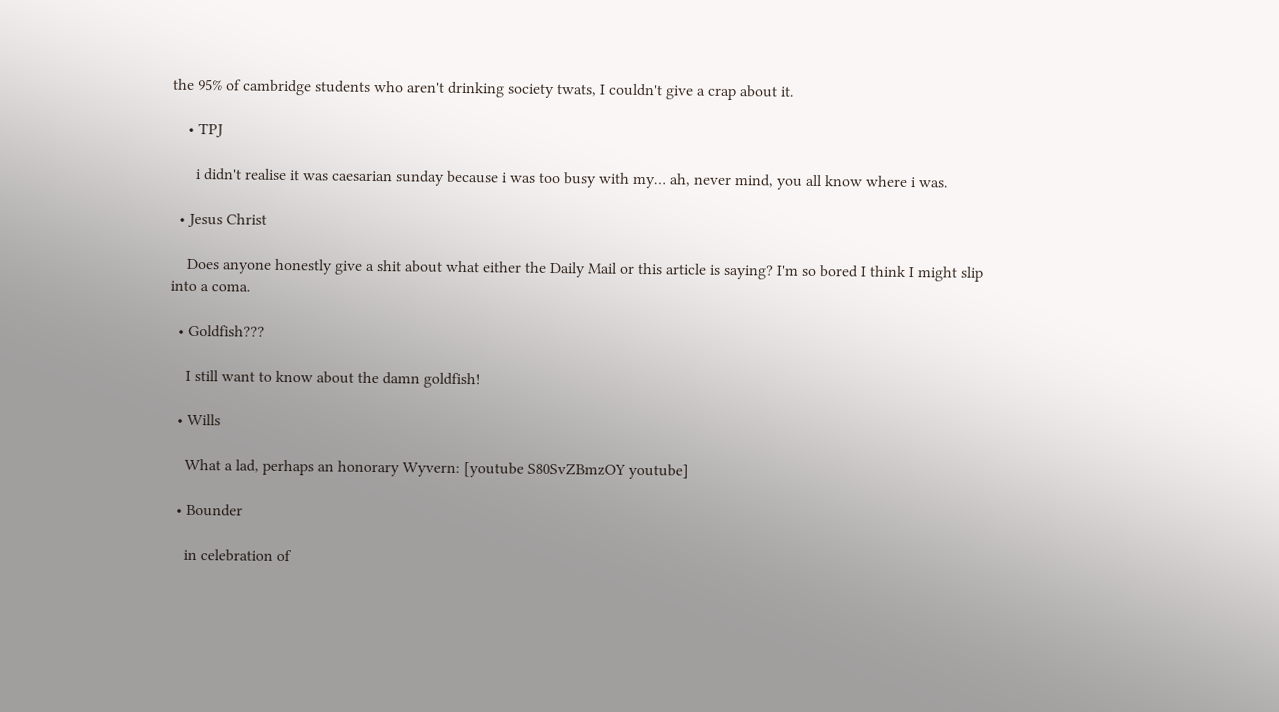the 95% of cambridge students who aren't drinking society twats, I couldn't give a crap about it.

    • TPJ

      i didn't realise it was caesarian sunday because i was too busy with my… ah, never mind, you all know where i was.

  • Jesus Christ

    Does anyone honestly give a shit about what either the Daily Mail or this article is saying? I'm so bored I think I might slip into a coma.

  • Goldfish???

    I still want to know about the damn goldfish!

  • Wills

    What a lad, perhaps an honorary Wyvern: [youtube S80SvZBmzOY youtube]

  • Bounder

    in celebration of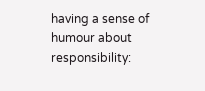having a sense of humour about responsibility: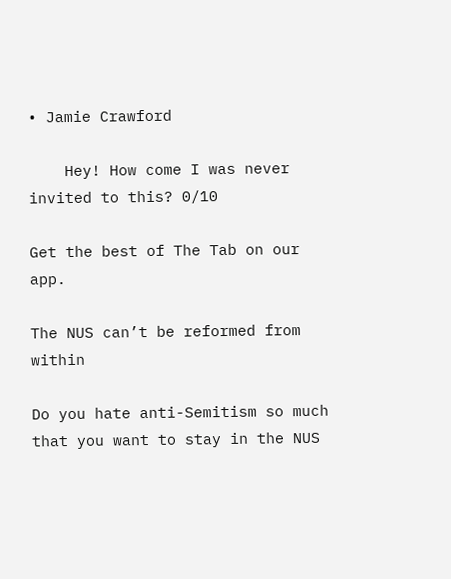• Jamie Crawford

    Hey! How come I was never invited to this? 0/10

Get the best of The Tab on our app.

The NUS can’t be reformed from within

Do you hate anti-Semitism so much that you want to stay in the NUS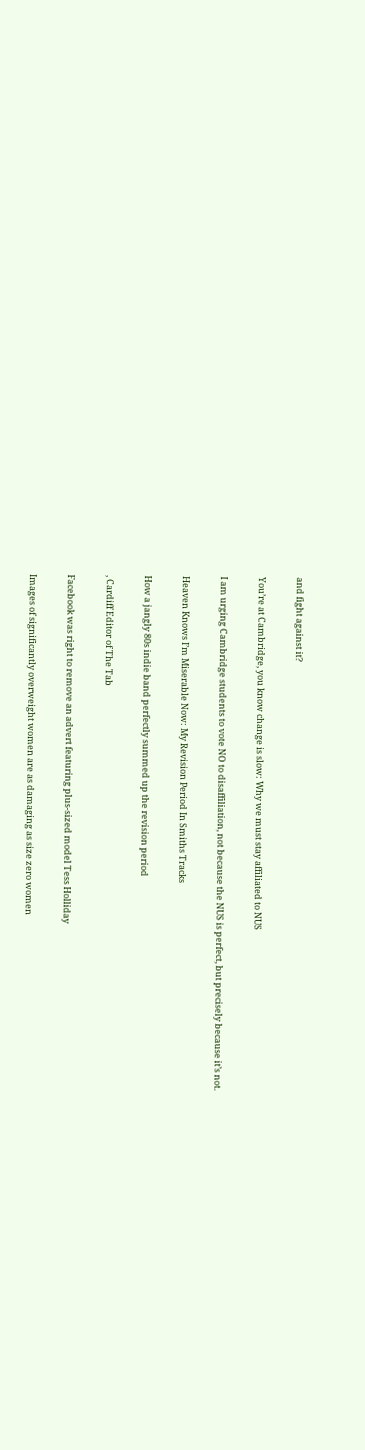and fight against it?

You’re at Cambridge, you know change is slow: Why we must stay affiliated to NUS

I am urging Cambridge students to vote NO to disaffiliation, not because the NUS is perfect, but precisely because it’s not.

Heaven Knows I’m Miserable Now: My Revision Period In Smiths Tracks

How a jangly 80s indie band perfectly summed up the revision period

, Cardiff Editor of The Tab

Facebook was right to remove an advert featuring plus-sized model Tess Holliday

Images of significantly overweight women are as damaging as size zero women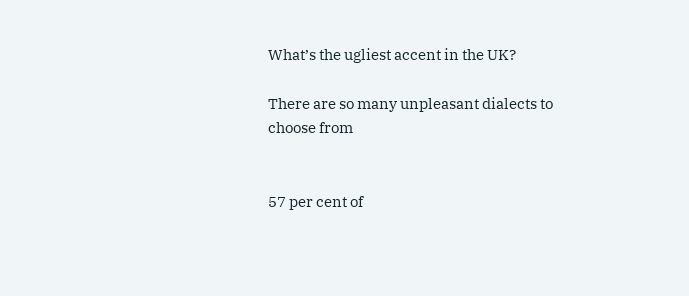What’s the ugliest accent in the UK?

There are so many unpleasant dialects to choose from


57 per cent of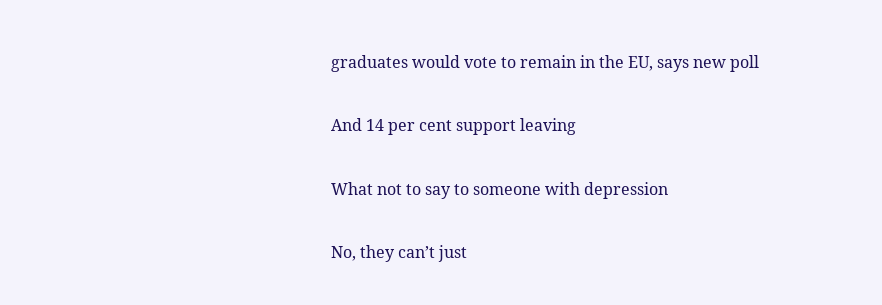graduates would vote to remain in the EU, says new poll

And 14 per cent support leaving

What not to say to someone with depression

No, they can’t just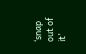‘snap out of it’